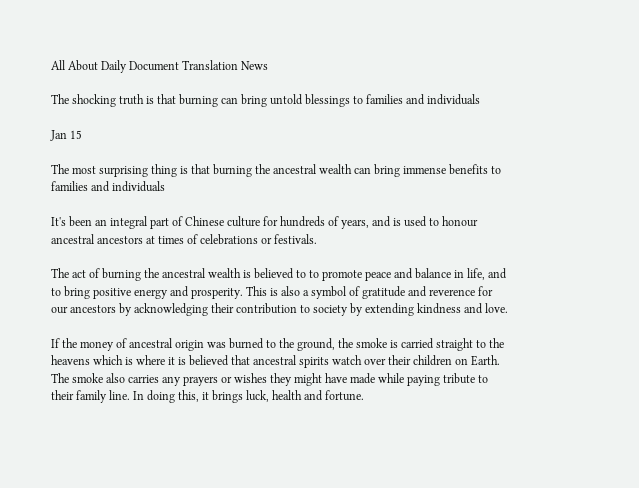All About Daily Document Translation News

The shocking truth is that burning can bring untold blessings to families and individuals

Jan 15

The most surprising thing is that burning the ancestral wealth can bring immense benefits to families and individuals

It's been an integral part of Chinese culture for hundreds of years, and is used to honour ancestral ancestors at times of celebrations or festivals.

The act of burning the ancestral wealth is believed to to promote peace and balance in life, and to bring positive energy and prosperity. This is also a symbol of gratitude and reverence for our ancestors by acknowledging their contribution to society by extending kindness and love.

If the money of ancestral origin was burned to the ground, the smoke is carried straight to the heavens which is where it is believed that ancestral spirits watch over their children on Earth. The smoke also carries any prayers or wishes they might have made while paying tribute to their family line. In doing this, it brings luck, health and fortune.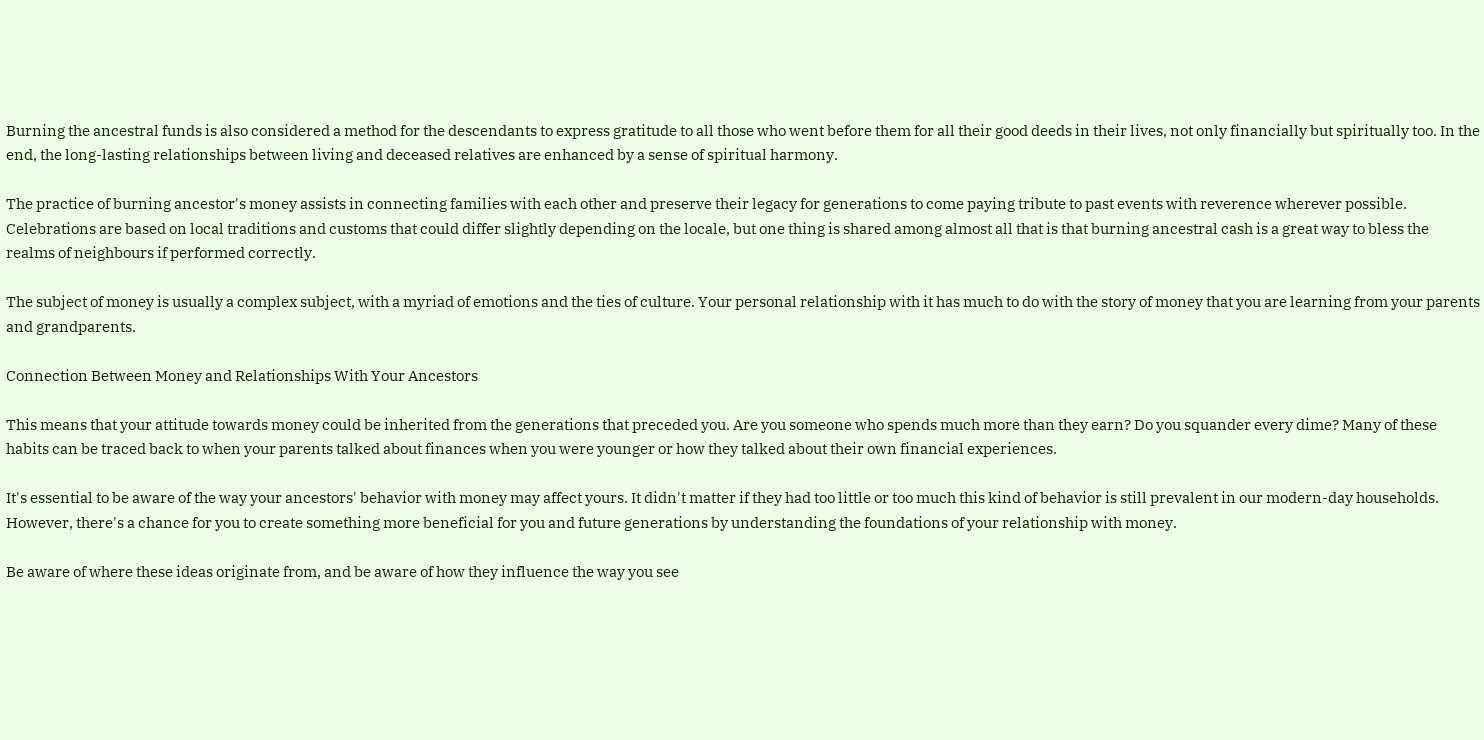Burning the ancestral funds is also considered a method for the descendants to express gratitude to all those who went before them for all their good deeds in their lives, not only financially but spiritually too. In the end, the long-lasting relationships between living and deceased relatives are enhanced by a sense of spiritual harmony.

The practice of burning ancestor's money assists in connecting families with each other and preserve their legacy for generations to come paying tribute to past events with reverence wherever possible. Celebrations are based on local traditions and customs that could differ slightly depending on the locale, but one thing is shared among almost all that is that burning ancestral cash is a great way to bless the realms of neighbours if performed correctly.

The subject of money is usually a complex subject, with a myriad of emotions and the ties of culture. Your personal relationship with it has much to do with the story of money that you are learning from your parents and grandparents.

Connection Between Money and Relationships With Your Ancestors

This means that your attitude towards money could be inherited from the generations that preceded you. Are you someone who spends much more than they earn? Do you squander every dime? Many of these habits can be traced back to when your parents talked about finances when you were younger or how they talked about their own financial experiences.

It's essential to be aware of the way your ancestors' behavior with money may affect yours. It didn't matter if they had too little or too much this kind of behavior is still prevalent in our modern-day households. However, there's a chance for you to create something more beneficial for you and future generations by understanding the foundations of your relationship with money.

Be aware of where these ideas originate from, and be aware of how they influence the way you see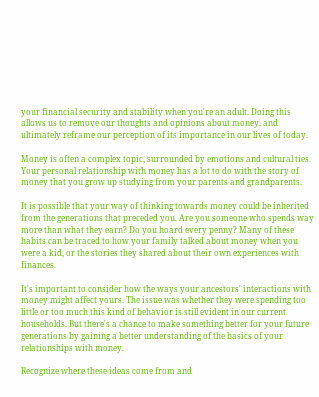your financial security and stability when you're an adult. Doing this allows us to remove our thoughts and opinions about money, and ultimately reframe our perception of its importance in our lives of today.

Money is often a complex topic, surrounded by emotions and cultural ties. Your personal relationship with money has a lot to do with the story of money that you grow up studying from your parents and grandparents.

It is possible that your way of thinking towards money could be inherited from the generations that preceded you. Are you someone who spends way more than what they earn? Do you hoard every penny? Many of these habits can be traced to how your family talked about money when you were a kid, or the stories they shared about their own experiences with finances.

It's important to consider how the ways your ancestors' interactions with money might affect yours. The issue was whether they were spending too little or too much this kind of behavior is still evident in our current households. But there's a chance to make something better for your future generations by gaining a better understanding of the basics of your relationships with money.

Recognize where these ideas come from and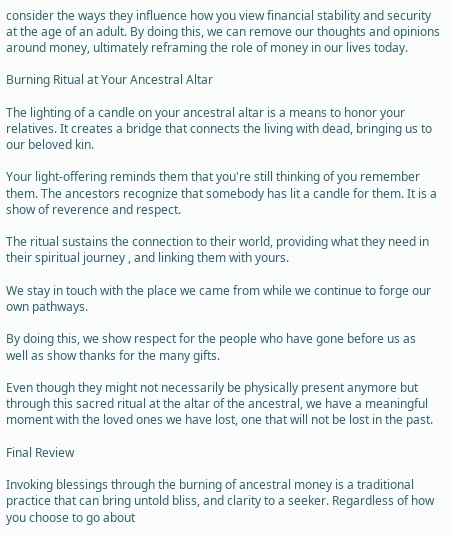consider the ways they influence how you view financial stability and security at the age of an adult. By doing this, we can remove our thoughts and opinions around money, ultimately reframing the role of money in our lives today.

Burning Ritual at Your Ancestral Altar

The lighting of a candle on your ancestral altar is a means to honor your relatives. It creates a bridge that connects the living with dead, bringing us to our beloved kin.

Your light-offering reminds them that you're still thinking of you remember them. The ancestors recognize that somebody has lit a candle for them. It is a show of reverence and respect.

The ritual sustains the connection to their world, providing what they need in their spiritual journey , and linking them with yours.

We stay in touch with the place we came from while we continue to forge our own pathways.

By doing this, we show respect for the people who have gone before us as well as show thanks for the many gifts.

Even though they might not necessarily be physically present anymore but through this sacred ritual at the altar of the ancestral, we have a meaningful moment with the loved ones we have lost, one that will not be lost in the past.

Final Review

Invoking blessings through the burning of ancestral money is a traditional practice that can bring untold bliss, and clarity to a seeker. Regardless of how you choose to go about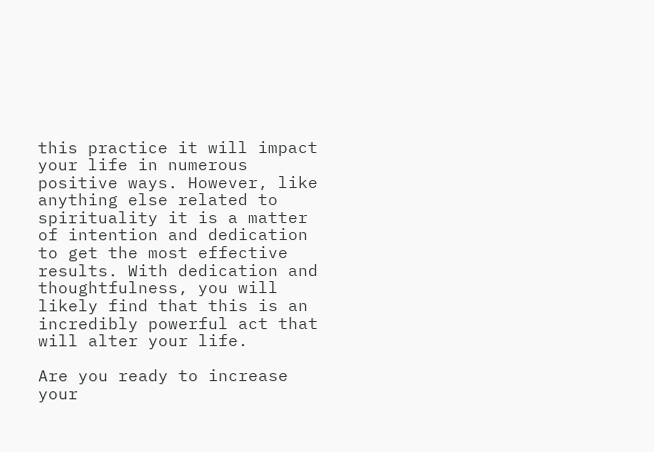this practice it will impact your life in numerous positive ways. However, like anything else related to spirituality it is a matter of intention and dedication to get the most effective results. With dedication and thoughtfulness, you will likely find that this is an incredibly powerful act that will alter your life.

Are you ready to increase your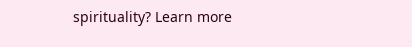spirituality? Learn more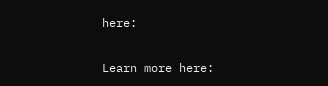here:

Learn more here: